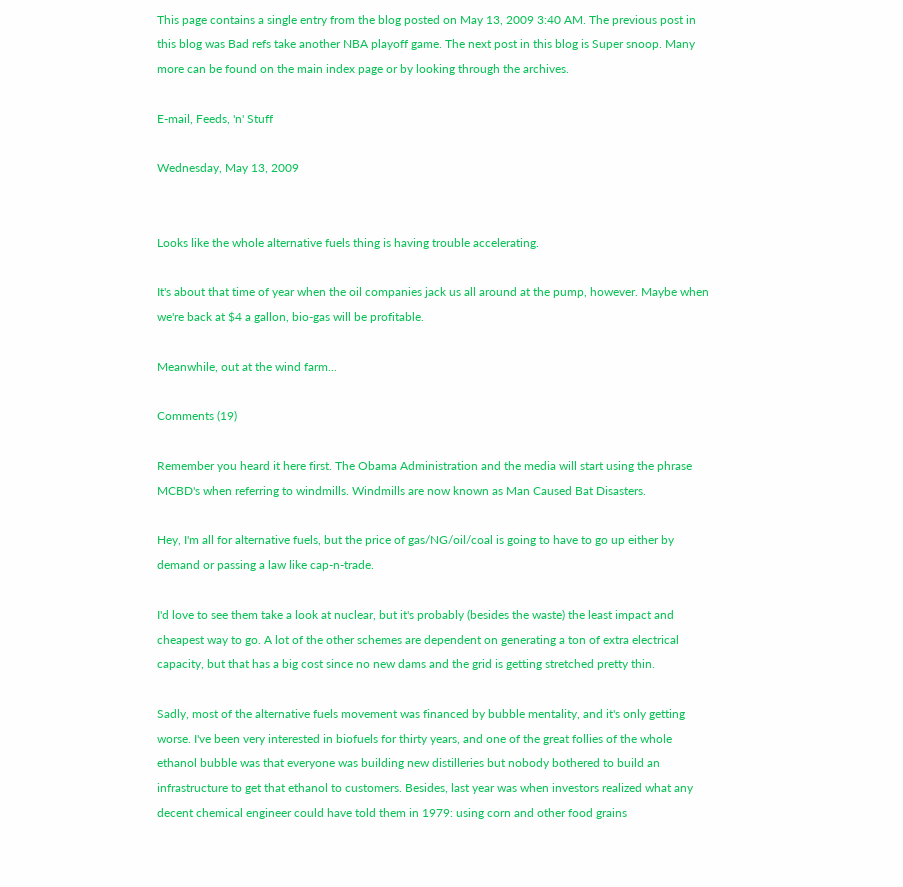This page contains a single entry from the blog posted on May 13, 2009 3:40 AM. The previous post in this blog was Bad refs take another NBA playoff game. The next post in this blog is Super snoop. Many more can be found on the main index page or by looking through the archives.

E-mail, Feeds, 'n' Stuff

Wednesday, May 13, 2009


Looks like the whole alternative fuels thing is having trouble accelerating.

It's about that time of year when the oil companies jack us all around at the pump, however. Maybe when we're back at $4 a gallon, bio-gas will be profitable.

Meanwhile, out at the wind farm...

Comments (19)

Remember you heard it here first. The Obama Administration and the media will start using the phrase MCBD's when referring to windmills. Windmills are now known as Man Caused Bat Disasters.

Hey, I'm all for alternative fuels, but the price of gas/NG/oil/coal is going to have to go up either by demand or passing a law like cap-n-trade.

I'd love to see them take a look at nuclear, but it's probably (besides the waste) the least impact and cheapest way to go. A lot of the other schemes are dependent on generating a ton of extra electrical capacity, but that has a big cost since no new dams and the grid is getting stretched pretty thin.

Sadly, most of the alternative fuels movement was financed by bubble mentality, and it's only getting worse. I've been very interested in biofuels for thirty years, and one of the great follies of the whole ethanol bubble was that everyone was building new distilleries but nobody bothered to build an infrastructure to get that ethanol to customers. Besides, last year was when investors realized what any decent chemical engineer could have told them in 1979: using corn and other food grains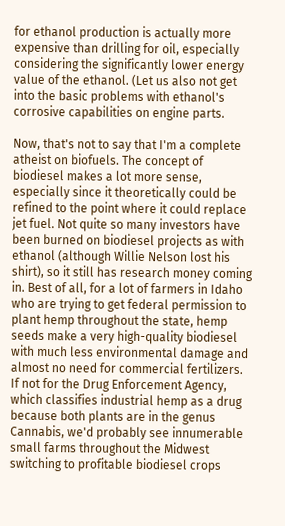for ethanol production is actually more expensive than drilling for oil, especially considering the significantly lower energy value of the ethanol. (Let us also not get into the basic problems with ethanol's corrosive capabilities on engine parts.

Now, that's not to say that I'm a complete atheist on biofuels. The concept of biodiesel makes a lot more sense, especially since it theoretically could be refined to the point where it could replace jet fuel. Not quite so many investors have been burned on biodiesel projects as with ethanol (although Willie Nelson lost his shirt), so it still has research money coming in. Best of all, for a lot of farmers in Idaho who are trying to get federal permission to plant hemp throughout the state, hemp seeds make a very high-quality biodiesel with much less environmental damage and almost no need for commercial fertilizers. If not for the Drug Enforcement Agency, which classifies industrial hemp as a drug because both plants are in the genus Cannabis, we'd probably see innumerable small farms throughout the Midwest switching to profitable biodiesel crops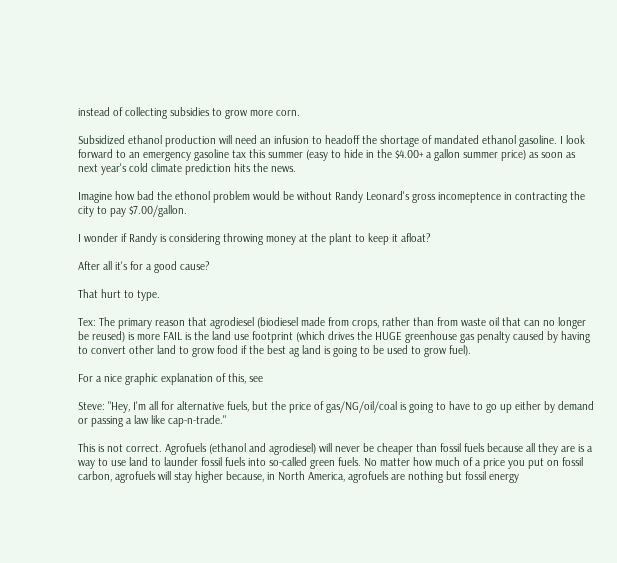instead of collecting subsidies to grow more corn.

Subsidized ethanol production will need an infusion to headoff the shortage of mandated ethanol gasoline. I look forward to an emergency gasoline tax this summer (easy to hide in the $4.00+ a gallon summer price) as soon as next year's cold climate prediction hits the news.

Imagine how bad the ethonol problem would be without Randy Leonard's gross incomeptence in contracting the city to pay $7.00/gallon.

I wonder if Randy is considering throwing money at the plant to keep it afloat?

After all it's for a good cause?

That hurt to type.

Tex: The primary reason that agrodiesel (biodiesel made from crops, rather than from waste oil that can no longer be reused) is more FAIL is the land use footprint (which drives the HUGE greenhouse gas penalty caused by having to convert other land to grow food if the best ag land is going to be used to grow fuel).

For a nice graphic explanation of this, see

Steve: "Hey, I'm all for alternative fuels, but the price of gas/NG/oil/coal is going to have to go up either by demand or passing a law like cap-n-trade."

This is not correct. Agrofuels (ethanol and agrodiesel) will never be cheaper than fossil fuels because all they are is a way to use land to launder fossil fuels into so-called green fuels. No matter how much of a price you put on fossil carbon, agrofuels will stay higher because, in North America, agrofuels are nothing but fossil energy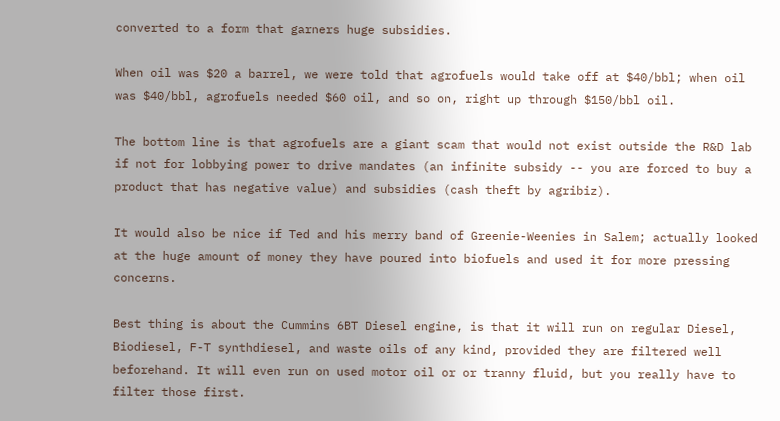converted to a form that garners huge subsidies.

When oil was $20 a barrel, we were told that agrofuels would take off at $40/bbl; when oil was $40/bbl, agrofuels needed $60 oil, and so on, right up through $150/bbl oil.

The bottom line is that agrofuels are a giant scam that would not exist outside the R&D lab if not for lobbying power to drive mandates (an infinite subsidy -- you are forced to buy a product that has negative value) and subsidies (cash theft by agribiz).

It would also be nice if Ted and his merry band of Greenie-Weenies in Salem; actually looked at the huge amount of money they have poured into biofuels and used it for more pressing concerns.

Best thing is about the Cummins 6BT Diesel engine, is that it will run on regular Diesel, Biodiesel, F-T synthdiesel, and waste oils of any kind, provided they are filtered well beforehand. It will even run on used motor oil or or tranny fluid, but you really have to filter those first.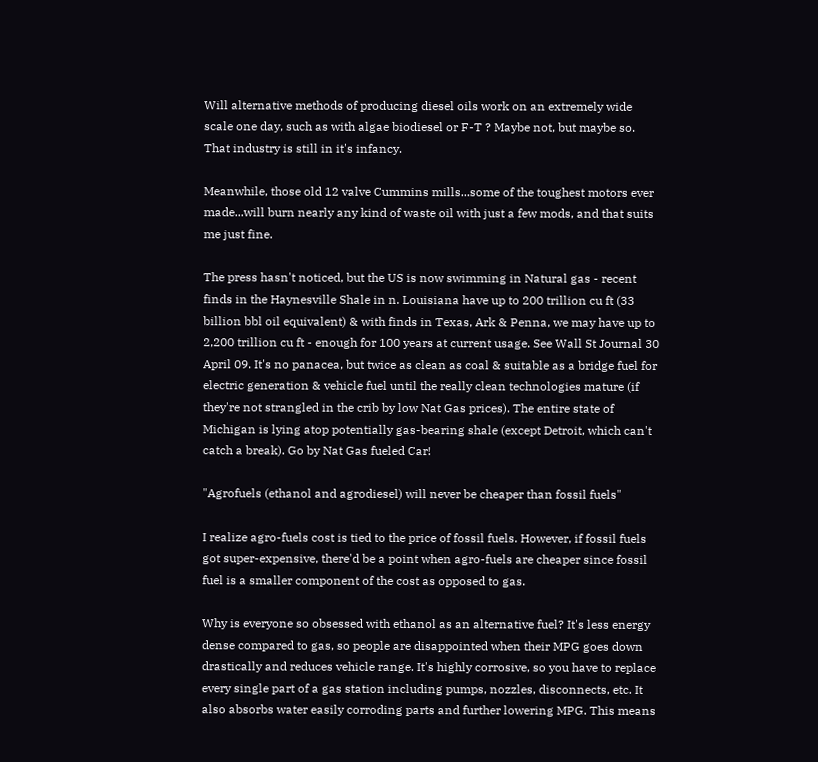Will alternative methods of producing diesel oils work on an extremely wide scale one day, such as with algae biodiesel or F-T ? Maybe not, but maybe so. That industry is still in it's infancy.

Meanwhile, those old 12 valve Cummins mills...some of the toughest motors ever made...will burn nearly any kind of waste oil with just a few mods, and that suits me just fine.

The press hasn't noticed, but the US is now swimming in Natural gas - recent finds in the Haynesville Shale in n. Louisiana have up to 200 trillion cu ft (33 billion bbl oil equivalent) & with finds in Texas, Ark & Penna, we may have up to 2,200 trillion cu ft - enough for 100 years at current usage. See Wall St Journal 30 April 09. It's no panacea, but twice as clean as coal & suitable as a bridge fuel for electric generation & vehicle fuel until the really clean technologies mature (if they're not strangled in the crib by low Nat Gas prices). The entire state of Michigan is lying atop potentially gas-bearing shale (except Detroit, which can't catch a break). Go by Nat Gas fueled Car!

"Agrofuels (ethanol and agrodiesel) will never be cheaper than fossil fuels"

I realize agro-fuels cost is tied to the price of fossil fuels. However, if fossil fuels got super-expensive, there'd be a point when agro-fuels are cheaper since fossil fuel is a smaller component of the cost as opposed to gas.

Why is everyone so obsessed with ethanol as an alternative fuel? It's less energy dense compared to gas, so people are disappointed when their MPG goes down drastically and reduces vehicle range. It's highly corrosive, so you have to replace every single part of a gas station including pumps, nozzles, disconnects, etc. It also absorbs water easily corroding parts and further lowering MPG. This means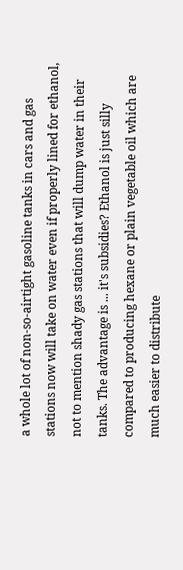a whole lot of non-so-airtight gasoline tanks in cars and gas stations now will take on water even if properly lined for ethanol, not to mention shady gas stations that will dump water in their tanks. The advantage is ... it's subsidies? Ethanol is just silly compared to producing hexane or plain vegetable oil which are much easier to distribute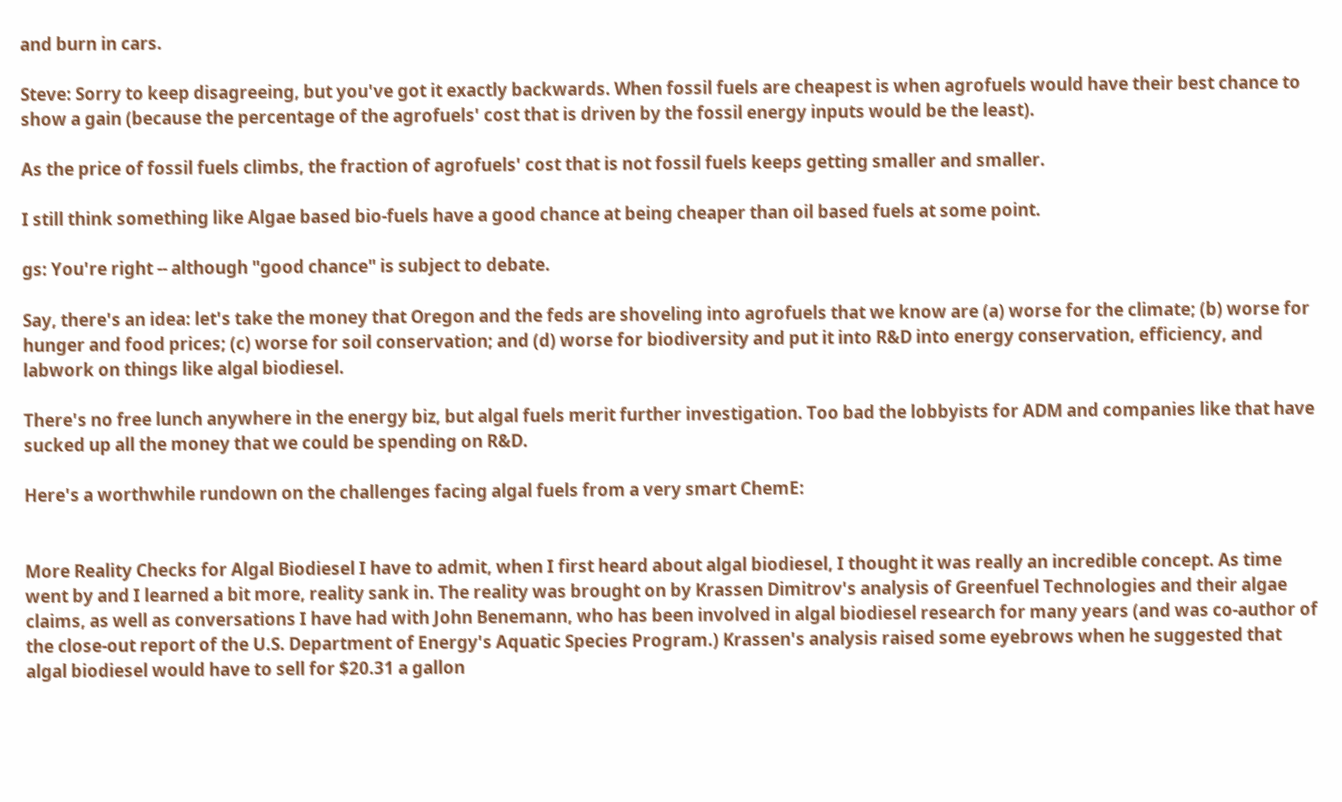and burn in cars.

Steve: Sorry to keep disagreeing, but you've got it exactly backwards. When fossil fuels are cheapest is when agrofuels would have their best chance to show a gain (because the percentage of the agrofuels' cost that is driven by the fossil energy inputs would be the least).

As the price of fossil fuels climbs, the fraction of agrofuels' cost that is not fossil fuels keeps getting smaller and smaller.

I still think something like Algae based bio-fuels have a good chance at being cheaper than oil based fuels at some point.

gs: You're right -- although "good chance" is subject to debate.

Say, there's an idea: let's take the money that Oregon and the feds are shoveling into agrofuels that we know are (a) worse for the climate; (b) worse for hunger and food prices; (c) worse for soil conservation; and (d) worse for biodiversity and put it into R&D into energy conservation, efficiency, and labwork on things like algal biodiesel.

There's no free lunch anywhere in the energy biz, but algal fuels merit further investigation. Too bad the lobbyists for ADM and companies like that have sucked up all the money that we could be spending on R&D.

Here's a worthwhile rundown on the challenges facing algal fuels from a very smart ChemE:


More Reality Checks for Algal Biodiesel I have to admit, when I first heard about algal biodiesel, I thought it was really an incredible concept. As time went by and I learned a bit more, reality sank in. The reality was brought on by Krassen Dimitrov's analysis of Greenfuel Technologies and their algae claims, as well as conversations I have had with John Benemann, who has been involved in algal biodiesel research for many years (and was co-author of the close-out report of the U.S. Department of Energy's Aquatic Species Program.) Krassen's analysis raised some eyebrows when he suggested that algal biodiesel would have to sell for $20.31 a gallon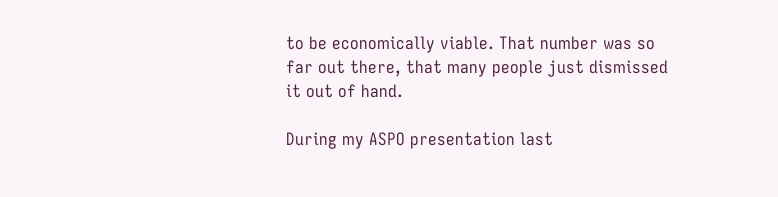to be economically viable. That number was so far out there, that many people just dismissed it out of hand.

During my ASPO presentation last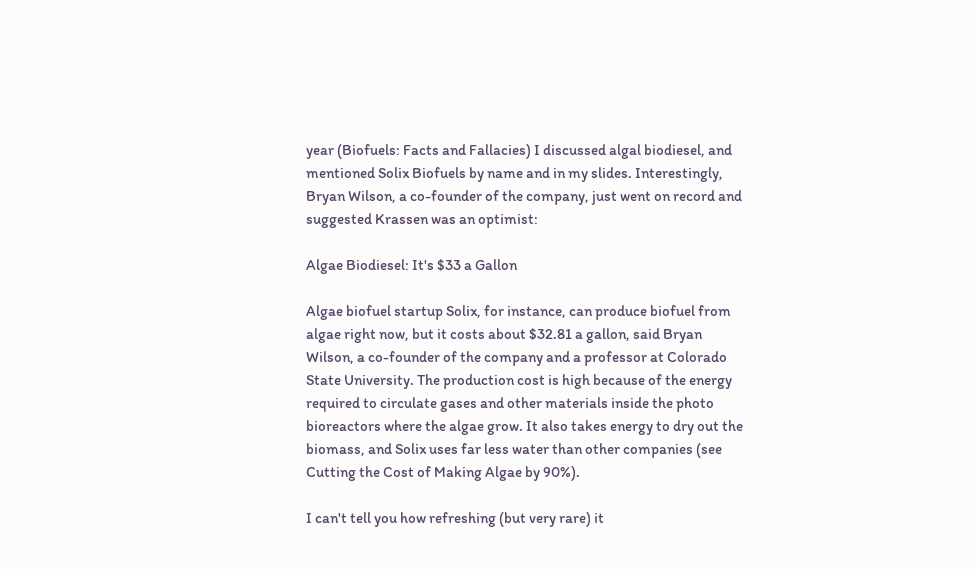year (Biofuels: Facts and Fallacies) I discussed algal biodiesel, and mentioned Solix Biofuels by name and in my slides. Interestingly, Bryan Wilson, a co-founder of the company, just went on record and suggested Krassen was an optimist:

Algae Biodiesel: It's $33 a Gallon

Algae biofuel startup Solix, for instance, can produce biofuel from algae right now, but it costs about $32.81 a gallon, said Bryan Wilson, a co-founder of the company and a professor at Colorado State University. The production cost is high because of the energy required to circulate gases and other materials inside the photo bioreactors where the algae grow. It also takes energy to dry out the biomass, and Solix uses far less water than other companies (see Cutting the Cost of Making Algae by 90%).

I can't tell you how refreshing (but very rare) it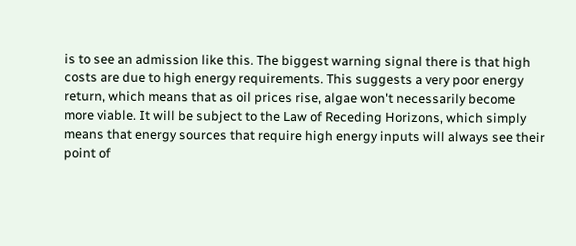is to see an admission like this. The biggest warning signal there is that high costs are due to high energy requirements. This suggests a very poor energy return, which means that as oil prices rise, algae won't necessarily become more viable. It will be subject to the Law of Receding Horizons, which simply means that energy sources that require high energy inputs will always see their point of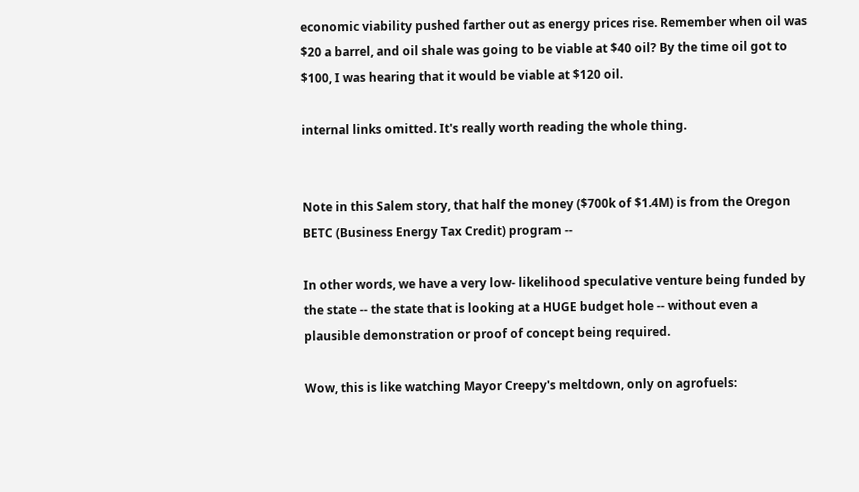economic viability pushed farther out as energy prices rise. Remember when oil was $20 a barrel, and oil shale was going to be viable at $40 oil? By the time oil got to $100, I was hearing that it would be viable at $120 oil.

internal links omitted. It's really worth reading the whole thing.


Note in this Salem story, that half the money ($700k of $1.4M) is from the Oregon BETC (Business Energy Tax Credit) program --

In other words, we have a very low- likelihood speculative venture being funded by the state -- the state that is looking at a HUGE budget hole -- without even a plausible demonstration or proof of concept being required.

Wow, this is like watching Mayor Creepy's meltdown, only on agrofuels: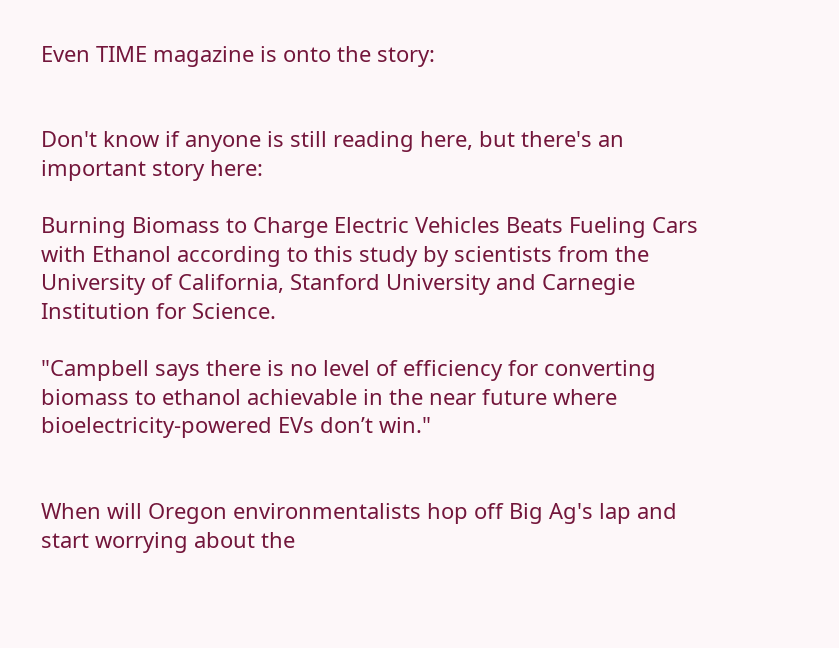Even TIME magazine is onto the story:


Don't know if anyone is still reading here, but there's an important story here:

Burning Biomass to Charge Electric Vehicles Beats Fueling Cars with Ethanol according to this study by scientists from the University of California, Stanford University and Carnegie Institution for Science.

"Campbell says there is no level of efficiency for converting biomass to ethanol achievable in the near future where bioelectricity-powered EVs don’t win."


When will Oregon environmentalists hop off Big Ag's lap and start worrying about the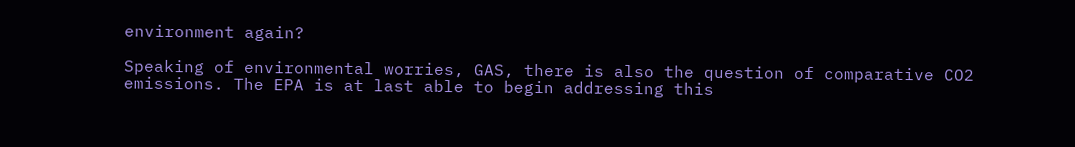environment again?

Speaking of environmental worries, GAS, there is also the question of comparative CO2 emissions. The EPA is at last able to begin addressing this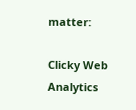matter:

Clicky Web Analytics